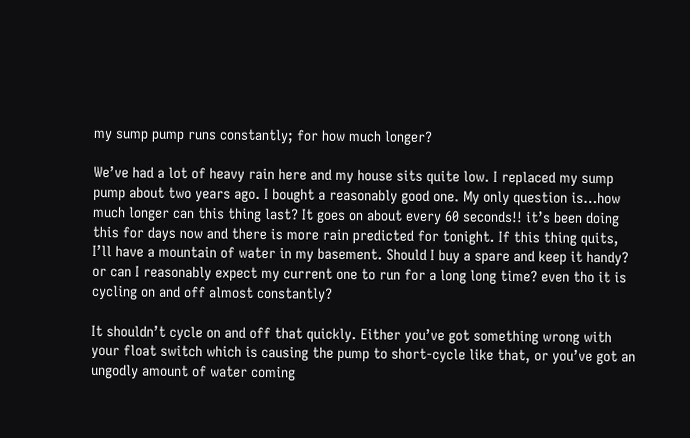my sump pump runs constantly; for how much longer?

We’ve had a lot of heavy rain here and my house sits quite low. I replaced my sump pump about two years ago. I bought a reasonably good one. My only question is…how much longer can this thing last? It goes on about every 60 seconds!! it’s been doing this for days now and there is more rain predicted for tonight. If this thing quits, I’ll have a mountain of water in my basement. Should I buy a spare and keep it handy? or can I reasonably expect my current one to run for a long long time? even tho it is cycling on and off almost constantly?

It shouldn’t cycle on and off that quickly. Either you’ve got something wrong with your float switch which is causing the pump to short-cycle like that, or you’ve got an ungodly amount of water coming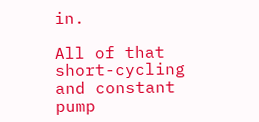in.

All of that short-cycling and constant pump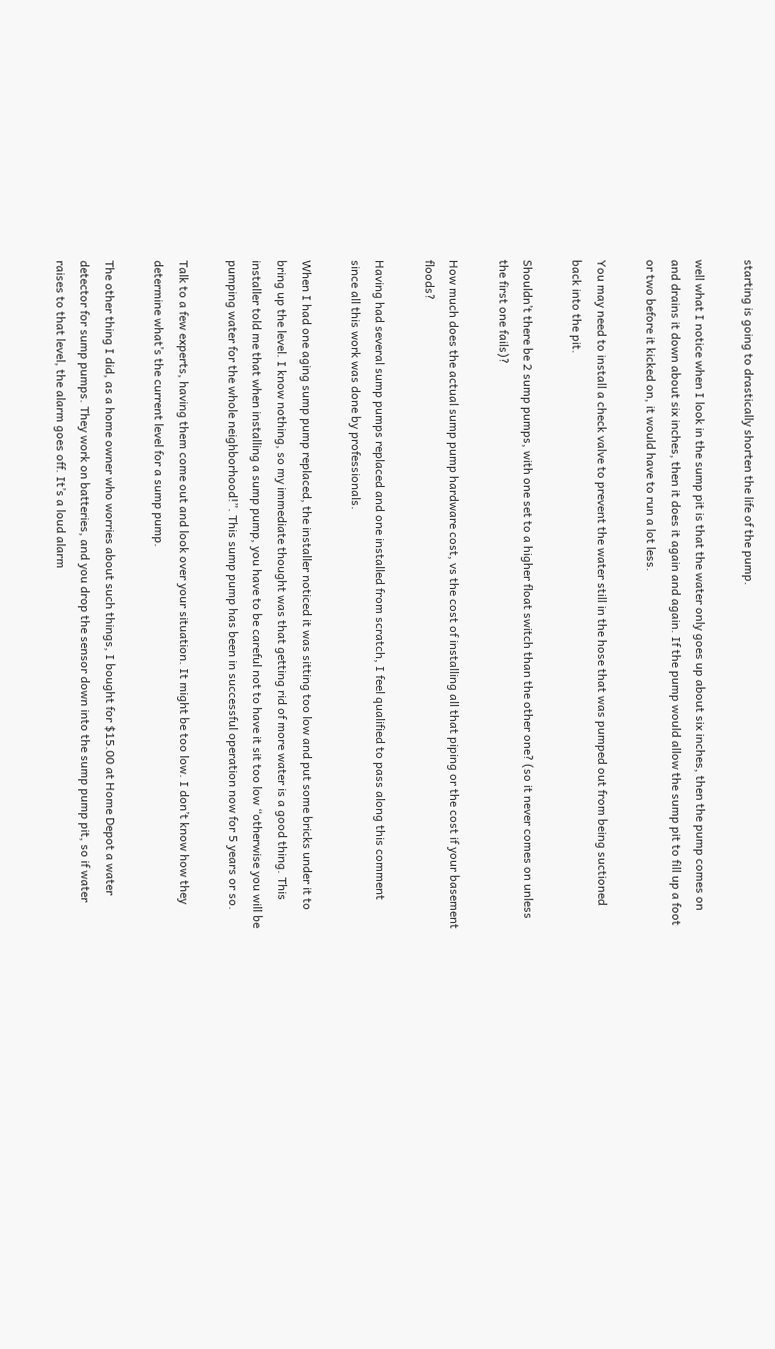starting is going to drastically shorten the life of the pump.

well what I notice when I look in the sump pit is that the water only goes up about six inches, then the pump comes on and drains it down about six inches, then it does it again and again. If the pump would allow the sump pit to fill up a foot or two before it kicked on, it would have to run a lot less.

You may need to install a check valve to prevent the water still in the hose that was pumped out from being suctioned back into the pit.

Shouldn’t there be 2 sump pumps, with one set to a higher float switch than the other one? (so it never comes on unless the first one fails)?

How much does the actual sump pump hardware cost, vs the cost of installing all that piping or the cost if your basement floods?

Having had several sump pumps replaced and one installed from scratch, I feel qualified to pass along this comment since all this work was done by professionals.

When I had one aging sump pump replaced, the installer noticed it was sitting too low and put some bricks under it to bring up the level. I know nothing, so my immediate thought was that getting rid of more water is a good thing. This installer told me that when installing a sump pump, you have to be careful not to have it sit too low “otherwise you will be pumping water for the whole neighborhood!”. This sump pump has been in successful operation now for 5 years or so.

Talk to a few experts, having them come out and look over your situation. It might be too low. I don’t know how they determine what’s the current level for a sump pump.

The other thing I did, as a home owner who worries about such things, I bought for $15.00 at Home Depot a water detector for sump pumps. They work on batteries, and you drop the sensor down into the sump pump pit, so if water raises to that level, the alarm goes off. It’s a loud alarm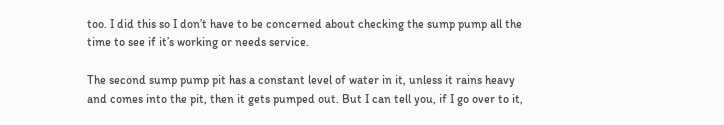too. I did this so I don’t have to be concerned about checking the sump pump all the time to see if it’s working or needs service.

The second sump pump pit has a constant level of water in it, unless it rains heavy and comes into the pit, then it gets pumped out. But I can tell you, if I go over to it,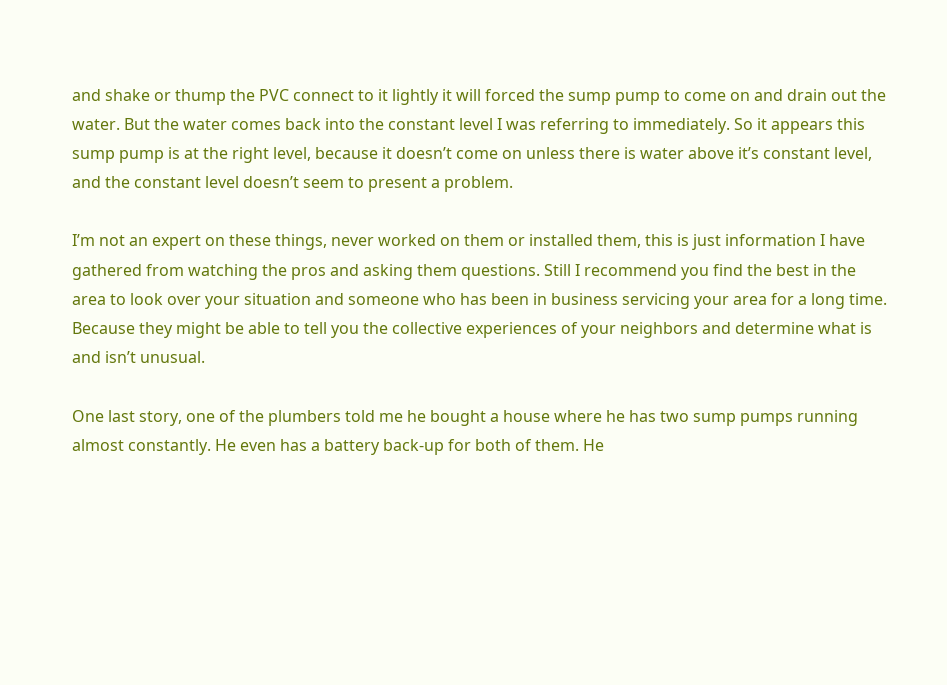and shake or thump the PVC connect to it lightly it will forced the sump pump to come on and drain out the water. But the water comes back into the constant level I was referring to immediately. So it appears this sump pump is at the right level, because it doesn’t come on unless there is water above it’s constant level, and the constant level doesn’t seem to present a problem.

I’m not an expert on these things, never worked on them or installed them, this is just information I have gathered from watching the pros and asking them questions. Still I recommend you find the best in the area to look over your situation and someone who has been in business servicing your area for a long time. Because they might be able to tell you the collective experiences of your neighbors and determine what is and isn’t unusual.

One last story, one of the plumbers told me he bought a house where he has two sump pumps running almost constantly. He even has a battery back-up for both of them. He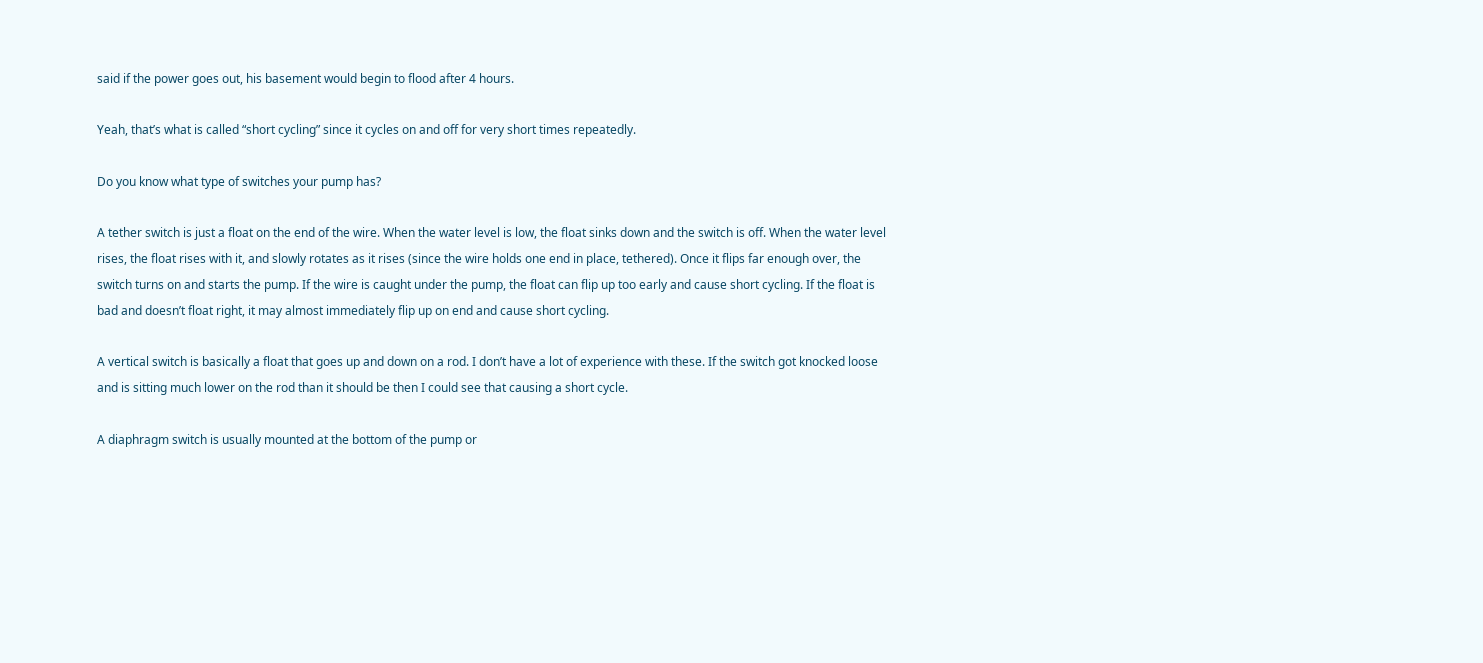said if the power goes out, his basement would begin to flood after 4 hours.

Yeah, that’s what is called “short cycling” since it cycles on and off for very short times repeatedly.

Do you know what type of switches your pump has?

A tether switch is just a float on the end of the wire. When the water level is low, the float sinks down and the switch is off. When the water level rises, the float rises with it, and slowly rotates as it rises (since the wire holds one end in place, tethered). Once it flips far enough over, the switch turns on and starts the pump. If the wire is caught under the pump, the float can flip up too early and cause short cycling. If the float is bad and doesn’t float right, it may almost immediately flip up on end and cause short cycling.

A vertical switch is basically a float that goes up and down on a rod. I don’t have a lot of experience with these. If the switch got knocked loose and is sitting much lower on the rod than it should be then I could see that causing a short cycle.

A diaphragm switch is usually mounted at the bottom of the pump or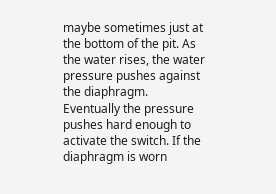maybe sometimes just at the bottom of the pit. As the water rises, the water pressure pushes against the diaphragm. Eventually the pressure pushes hard enough to activate the switch. If the diaphragm is worn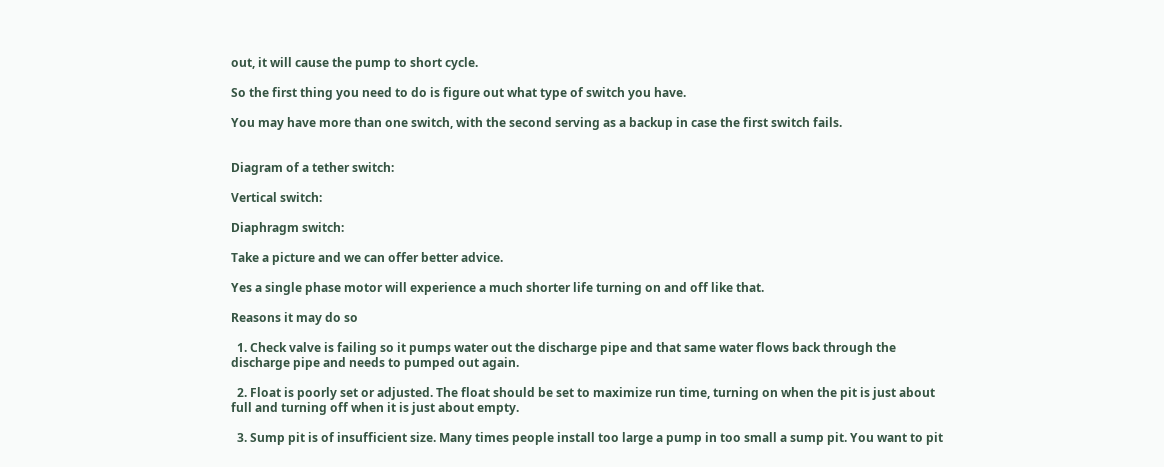out, it will cause the pump to short cycle.

So the first thing you need to do is figure out what type of switch you have.

You may have more than one switch, with the second serving as a backup in case the first switch fails.


Diagram of a tether switch:

Vertical switch:

Diaphragm switch:

Take a picture and we can offer better advice.

Yes a single phase motor will experience a much shorter life turning on and off like that.

Reasons it may do so

  1. Check valve is failing so it pumps water out the discharge pipe and that same water flows back through the discharge pipe and needs to pumped out again.

  2. Float is poorly set or adjusted. The float should be set to maximize run time, turning on when the pit is just about full and turning off when it is just about empty.

  3. Sump pit is of insufficient size. Many times people install too large a pump in too small a sump pit. You want to pit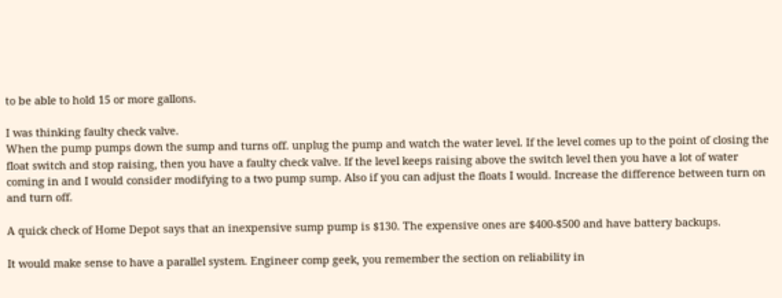to be able to hold 15 or more gallons.

I was thinking faulty check valve.
When the pump pumps down the sump and turns off. unplug the pump and watch the water level. If the level comes up to the point of closing the float switch and stop raising, then you have a faulty check valve. If the level keeps raising above the switch level then you have a lot of water coming in and I would consider modifying to a two pump sump. Also if you can adjust the floats I would. Increase the difference between turn on and turn off.

A quick check of Home Depot says that an inexpensive sump pump is $130. The expensive ones are $400-$500 and have battery backups.

It would make sense to have a parallel system. Engineer comp geek, you remember the section on reliability in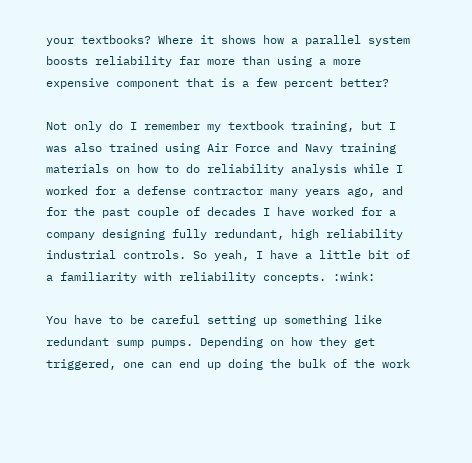your textbooks? Where it shows how a parallel system boosts reliability far more than using a more expensive component that is a few percent better?

Not only do I remember my textbook training, but I was also trained using Air Force and Navy training materials on how to do reliability analysis while I worked for a defense contractor many years ago, and for the past couple of decades I have worked for a company designing fully redundant, high reliability industrial controls. So yeah, I have a little bit of a familiarity with reliability concepts. :wink:

You have to be careful setting up something like redundant sump pumps. Depending on how they get triggered, one can end up doing the bulk of the work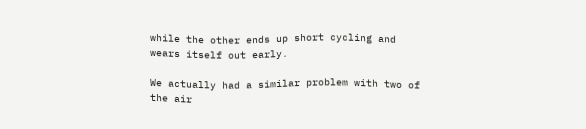while the other ends up short cycling and wears itself out early.

We actually had a similar problem with two of the air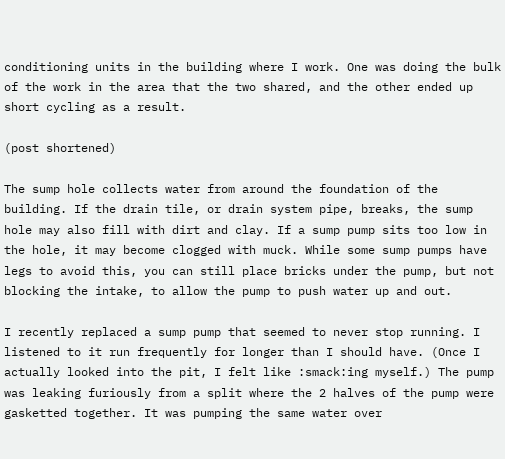conditioning units in the building where I work. One was doing the bulk of the work in the area that the two shared, and the other ended up short cycling as a result.

(post shortened)

The sump hole collects water from around the foundation of the building. If the drain tile, or drain system pipe, breaks, the sump hole may also fill with dirt and clay. If a sump pump sits too low in the hole, it may become clogged with muck. While some sump pumps have legs to avoid this, you can still place bricks under the pump, but not blocking the intake, to allow the pump to push water up and out.

I recently replaced a sump pump that seemed to never stop running. I listened to it run frequently for longer than I should have. (Once I actually looked into the pit, I felt like :smack:ing myself.) The pump was leaking furiously from a split where the 2 halves of the pump were gasketted together. It was pumping the same water over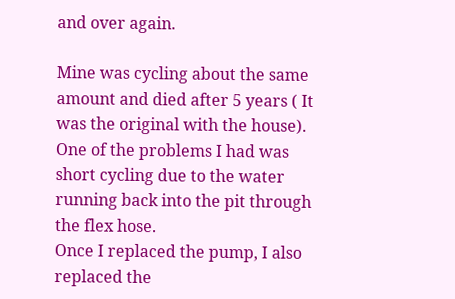and over again.

Mine was cycling about the same amount and died after 5 years ( It was the original with the house). One of the problems I had was short cycling due to the water running back into the pit through the flex hose.
Once I replaced the pump, I also replaced the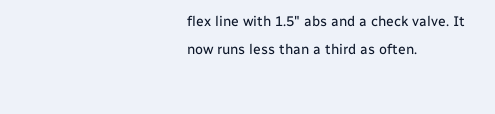flex line with 1.5" abs and a check valve. It now runs less than a third as often.